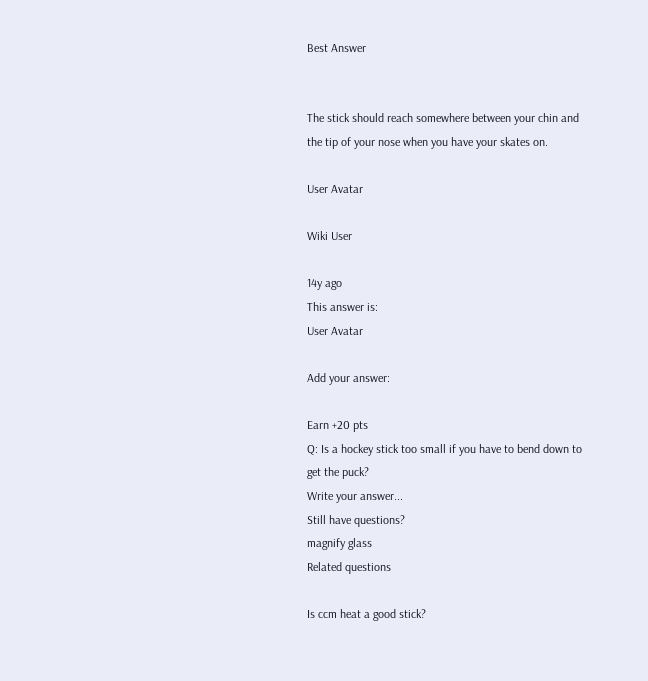Best Answer


The stick should reach somewhere between your chin and the tip of your nose when you have your skates on.

User Avatar

Wiki User

14y ago
This answer is:
User Avatar

Add your answer:

Earn +20 pts
Q: Is a hockey stick too small if you have to bend down to get the puck?
Write your answer...
Still have questions?
magnify glass
Related questions

Is ccm heat a good stick?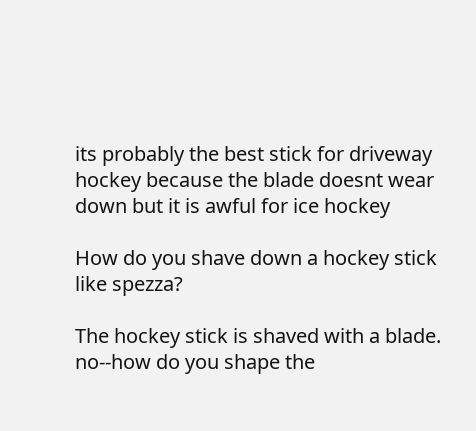its probably the best stick for driveway hockey because the blade doesnt wear down but it is awful for ice hockey

How do you shave down a hockey stick like spezza?

The hockey stick is shaved with a blade. no--how do you shape the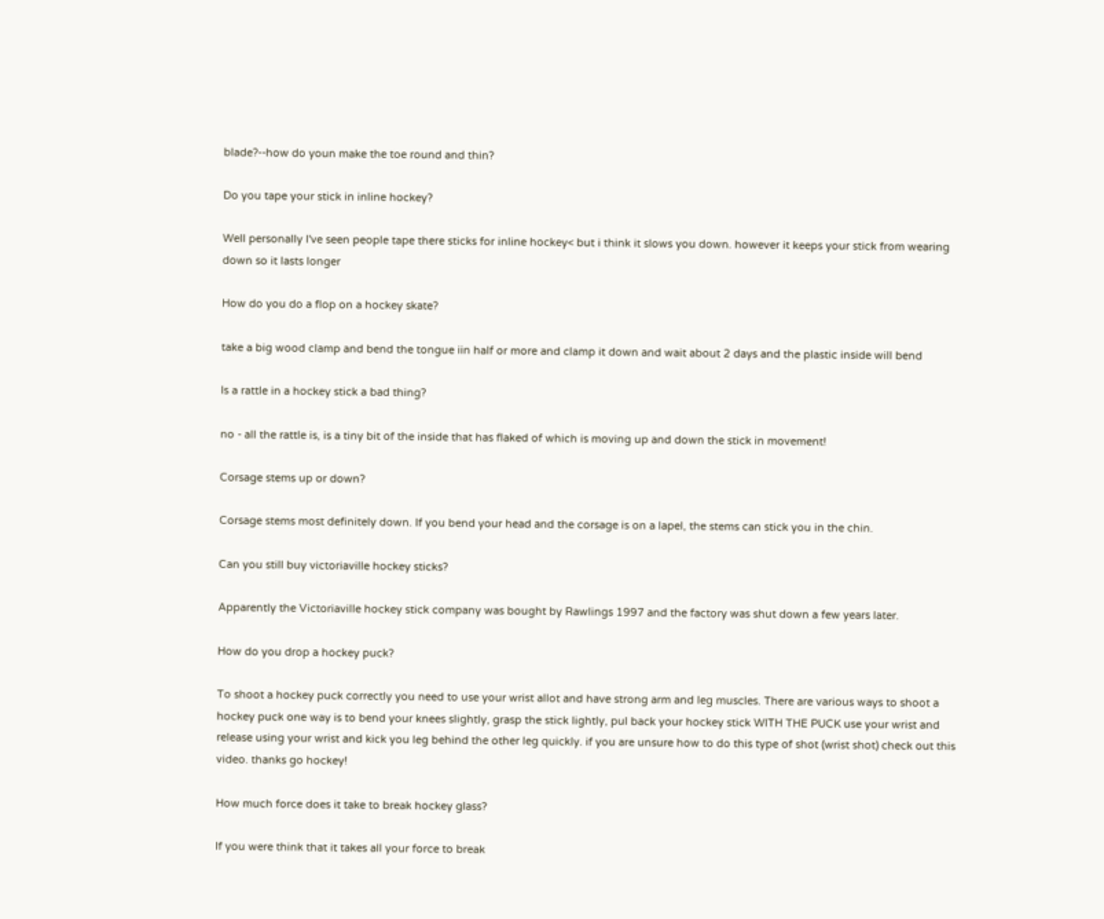blade?--how do youn make the toe round and thin?

Do you tape your stick in inline hockey?

Well personally I've seen people tape there sticks for inline hockey< but i think it slows you down. however it keeps your stick from wearing down so it lasts longer

How do you do a flop on a hockey skate?

take a big wood clamp and bend the tongue iin half or more and clamp it down and wait about 2 days and the plastic inside will bend

Is a rattle in a hockey stick a bad thing?

no - all the rattle is, is a tiny bit of the inside that has flaked of which is moving up and down the stick in movement!

Corsage stems up or down?

Corsage stems most definitely down. If you bend your head and the corsage is on a lapel, the stems can stick you in the chin.

Can you still buy victoriaville hockey sticks?

Apparently the Victoriaville hockey stick company was bought by Rawlings 1997 and the factory was shut down a few years later.

How do you drop a hockey puck?

To shoot a hockey puck correctly you need to use your wrist allot and have strong arm and leg muscles. There are various ways to shoot a hockey puck one way is to bend your knees slightly, grasp the stick lightly, pul back your hockey stick WITH THE PUCK use your wrist and release using your wrist and kick you leg behind the other leg quickly. if you are unsure how to do this type of shot (wrist shot) check out this video. thanks go hockey!

How much force does it take to break hockey glass?

If you were think that it takes all your force to break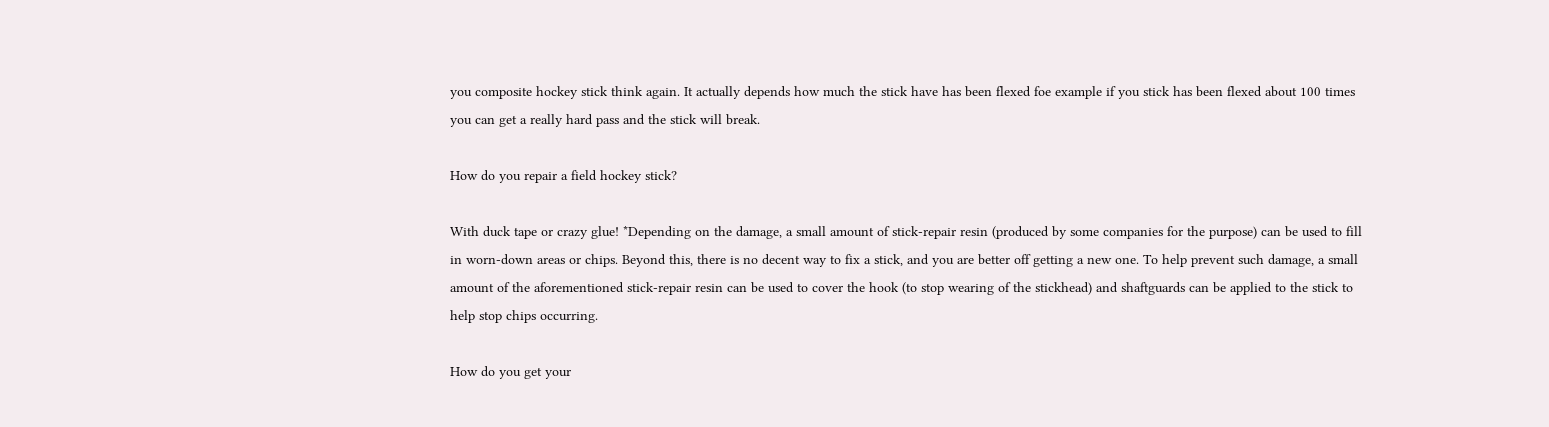you composite hockey stick think again. It actually depends how much the stick have has been flexed foe example if you stick has been flexed about 100 times you can get a really hard pass and the stick will break.

How do you repair a field hockey stick?

With duck tape or crazy glue! *Depending on the damage, a small amount of stick-repair resin (produced by some companies for the purpose) can be used to fill in worn-down areas or chips. Beyond this, there is no decent way to fix a stick, and you are better off getting a new one. To help prevent such damage, a small amount of the aforementioned stick-repair resin can be used to cover the hook (to stop wearing of the stickhead) and shaftguards can be applied to the stick to help stop chips occurring.

How do you get your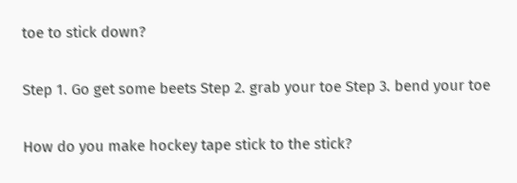toe to stick down?

Step 1. Go get some beets Step 2. grab your toe Step 3. bend your toe

How do you make hockey tape stick to the stick?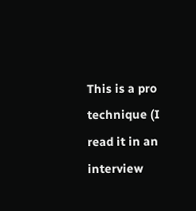This is a pro technique (I read it in an interview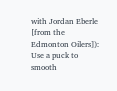with Jordan Eberle [from the Edmonton Oilers]): Use a puck to smooth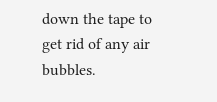down the tape to get rid of any air bubbles.